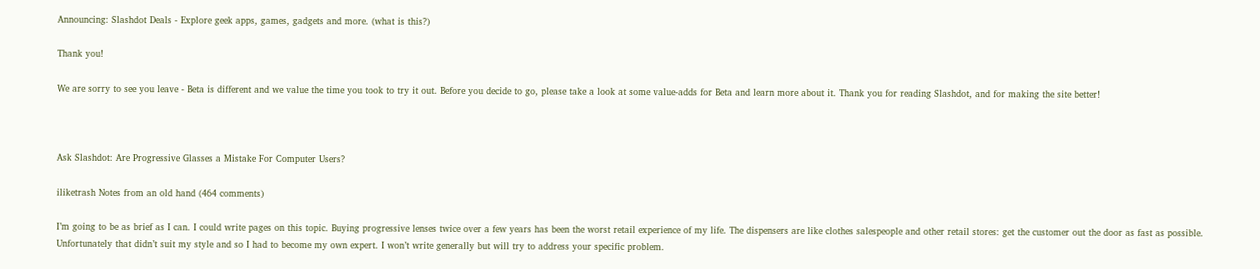Announcing: Slashdot Deals - Explore geek apps, games, gadgets and more. (what is this?)

Thank you!

We are sorry to see you leave - Beta is different and we value the time you took to try it out. Before you decide to go, please take a look at some value-adds for Beta and learn more about it. Thank you for reading Slashdot, and for making the site better!



Ask Slashdot: Are Progressive Glasses a Mistake For Computer Users?

iliketrash Notes from an old hand (464 comments)

I’m going to be as brief as I can. I could write pages on this topic. Buying progressive lenses twice over a few years has been the worst retail experience of my life. The dispensers are like clothes salespeople and other retail stores: get the customer out the door as fast as possible. Unfortunately that didn’t suit my style and so I had to become my own expert. I won’t write generally but will try to address your specific problem.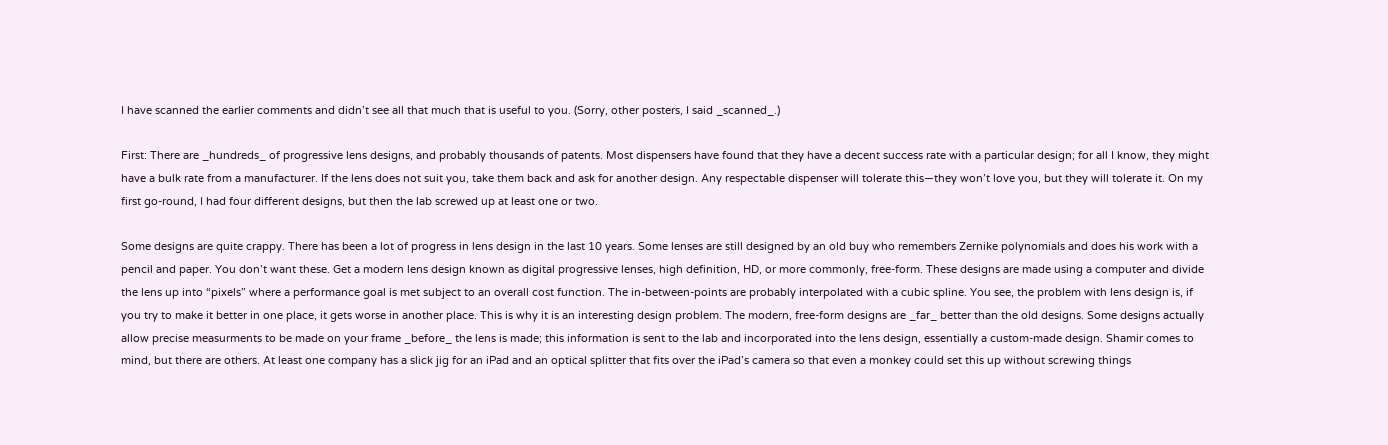I have scanned the earlier comments and didn’t see all that much that is useful to you. (Sorry, other posters, I said _scanned_.)

First: There are _hundreds_ of progressive lens designs, and probably thousands of patents. Most dispensers have found that they have a decent success rate with a particular design; for all I know, they might have a bulk rate from a manufacturer. If the lens does not suit you, take them back and ask for another design. Any respectable dispenser will tolerate this—they won’t love you, but they will tolerate it. On my first go-round, I had four different designs, but then the lab screwed up at least one or two.

Some designs are quite crappy. There has been a lot of progress in lens design in the last 10 years. Some lenses are still designed by an old buy who remembers Zernike polynomials and does his work with a pencil and paper. You don’t want these. Get a modern lens design known as digital progressive lenses, high definition, HD, or more commonly, free-form. These designs are made using a computer and divide the lens up into “pixels” where a performance goal is met subject to an overall cost function. The in-between-points are probably interpolated with a cubic spline. You see, the problem with lens design is, if you try to make it better in one place, it gets worse in another place. This is why it is an interesting design problem. The modern, free-form designs are _far_ better than the old designs. Some designs actually allow precise measurments to be made on your frame _before_ the lens is made; this information is sent to the lab and incorporated into the lens design, essentially a custom-made design. Shamir comes to mind, but there are others. At least one company has a slick jig for an iPad and an optical splitter that fits over the iPad’s camera so that even a monkey could set this up without screwing things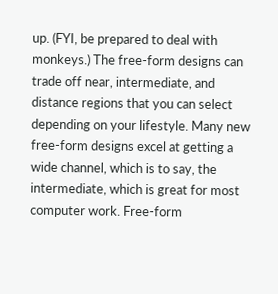up. (FYI, be prepared to deal with monkeys.) The free-form designs can trade off near, intermediate, and distance regions that you can select depending on your lifestyle. Many new free-form designs excel at getting a wide channel, which is to say, the intermediate, which is great for most computer work. Free-form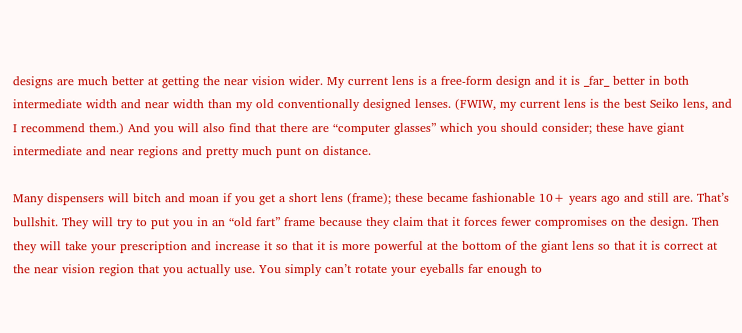designs are much better at getting the near vision wider. My current lens is a free-form design and it is _far_ better in both intermediate width and near width than my old conventionally designed lenses. (FWIW, my current lens is the best Seiko lens, and I recommend them.) And you will also find that there are “computer glasses” which you should consider; these have giant intermediate and near regions and pretty much punt on distance.

Many dispensers will bitch and moan if you get a short lens (frame); these became fashionable 10+ years ago and still are. That’s bullshit. They will try to put you in an “old fart” frame because they claim that it forces fewer compromises on the design. Then they will take your prescription and increase it so that it is more powerful at the bottom of the giant lens so that it is correct at the near vision region that you actually use. You simply can’t rotate your eyeballs far enough to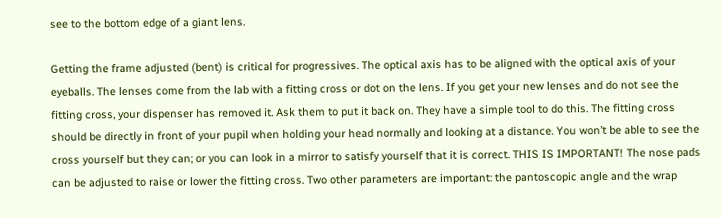see to the bottom edge of a giant lens.

Getting the frame adjusted (bent) is critical for progressives. The optical axis has to be aligned with the optical axis of your eyeballs. The lenses come from the lab with a fitting cross or dot on the lens. If you get your new lenses and do not see the fitting cross, your dispenser has removed it. Ask them to put it back on. They have a simple tool to do this. The fitting cross should be directly in front of your pupil when holding your head normally and looking at a distance. You won’t be able to see the cross yourself but they can; or you can look in a mirror to satisfy yourself that it is correct. THIS IS IMPORTANT! The nose pads can be adjusted to raise or lower the fitting cross. Two other parameters are important: the pantoscopic angle and the wrap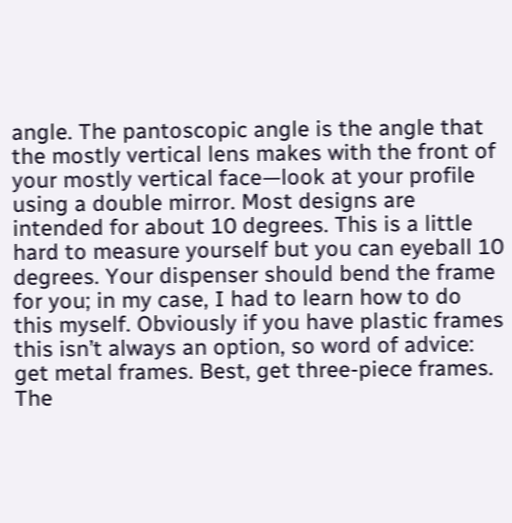angle. The pantoscopic angle is the angle that the mostly vertical lens makes with the front of your mostly vertical face—look at your profile using a double mirror. Most designs are intended for about 10 degrees. This is a little hard to measure yourself but you can eyeball 10 degrees. Your dispenser should bend the frame for you; in my case, I had to learn how to do this myself. Obviously if you have plastic frames this isn’t always an option, so word of advice: get metal frames. Best, get three-piece frames. The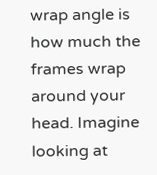wrap angle is how much the frames wrap around your head. Imagine looking at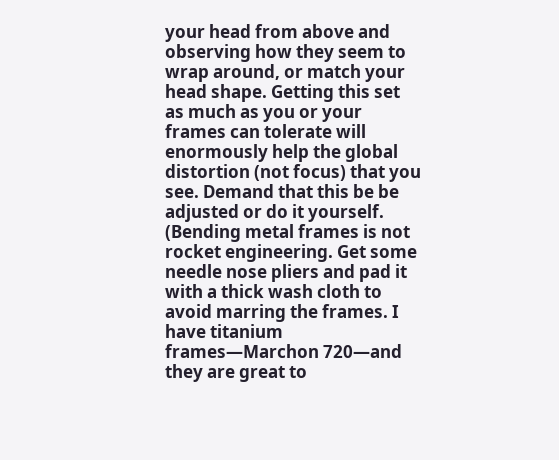your head from above and observing how they seem to wrap around, or match your head shape. Getting this set as much as you or your frames can tolerate will enormously help the global distortion (not focus) that you see. Demand that this be be adjusted or do it yourself. (Bending metal frames is not rocket engineering. Get some needle nose pliers and pad it with a thick wash cloth to avoid marring the frames. I have titanium frames—Marchon 720—and they are great to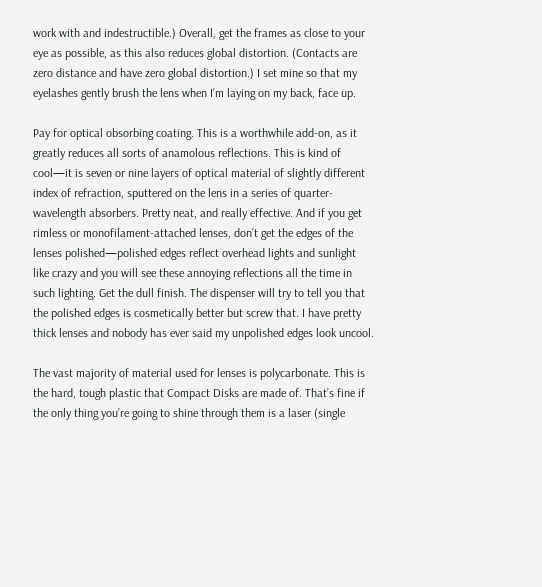work with and indestructible.) Overall, get the frames as close to your eye as possible, as this also reduces global distortion. (Contacts are zero distance and have zero global distortion.) I set mine so that my eyelashes gently brush the lens when I’m laying on my back, face up.

Pay for optical obsorbing coating. This is a worthwhile add-on, as it greatly reduces all sorts of anamolous reflections. This is kind of cool—it is seven or nine layers of optical material of slightly different index of refraction, sputtered on the lens in a series of quarter-wavelength absorbers. Pretty neat, and really effective. And if you get rimless or monofilament-attached lenses, don’t get the edges of the lenses polished—polished edges reflect overhead lights and sunlight like crazy and you will see these annoying reflections all the time in such lighting. Get the dull finish. The dispenser will try to tell you that the polished edges is cosmetically better but screw that. I have pretty thick lenses and nobody has ever said my unpolished edges look uncool.

The vast majority of material used for lenses is polycarbonate. This is the hard, tough plastic that Compact Disks are made of. That’s fine if the only thing you’re going to shine through them is a laser (single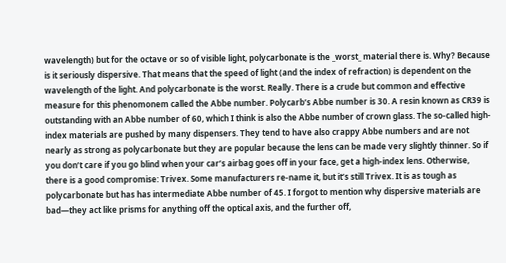wavelength) but for the octave or so of visible light, polycarbonate is the _worst_ material there is. Why? Because is it seriously dispersive. That means that the speed of light (and the index of refraction) is dependent on the wavelength of the light. And polycarbonate is the worst. Really. There is a crude but common and effective measure for this phenomonem called the Abbe number. Polycarb’s Abbe number is 30. A resin known as CR39 is outstanding with an Abbe number of 60, which I think is also the Abbe number of crown glass. The so-called high-index materials are pushed by many dispensers. They tend to have also crappy Abbe numbers and are not nearly as strong as polycarbonate but they are popular because the lens can be made very slightly thinner. So if you don’t care if you go blind when your car’s airbag goes off in your face, get a high-index lens. Otherwise, there is a good compromise: Trivex. Some manufacturers re-name it, but it’s still Trivex. It is as tough as polycarbonate but has has intermediate Abbe number of 45. I forgot to mention why dispersive materials are bad—they act like prisms for anything off the optical axis, and the further off,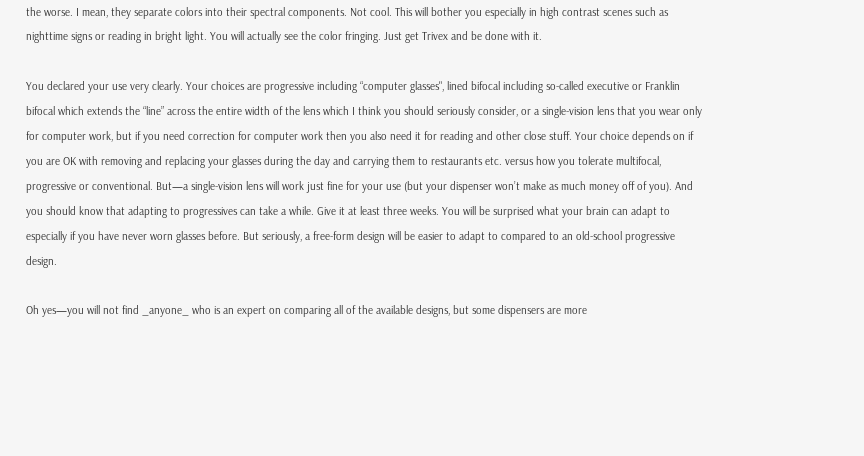the worse. I mean, they separate colors into their spectral components. Not cool. This will bother you especially in high contrast scenes such as nighttime signs or reading in bright light. You will actually see the color fringing. Just get Trivex and be done with it.

You declared your use very clearly. Your choices are progressive including “computer glasses", lined bifocal including so-called executive or Franklin bifocal which extends the “line” across the entire width of the lens which I think you should seriously consider, or a single-vision lens that you wear only for computer work, but if you need correction for computer work then you also need it for reading and other close stuff. Your choice depends on if you are OK with removing and replacing your glasses during the day and carrying them to restaurants etc. versus how you tolerate multifocal, progressive or conventional. But—a single-vision lens will work just fine for your use (but your dispenser won’t make as much money off of you). And you should know that adapting to progressives can take a while. Give it at least three weeks. You will be surprised what your brain can adapt to especially if you have never worn glasses before. But seriously, a free-form design will be easier to adapt to compared to an old-school progressive design.

Oh yes—you will not find _anyone_ who is an expert on comparing all of the available designs, but some dispensers are more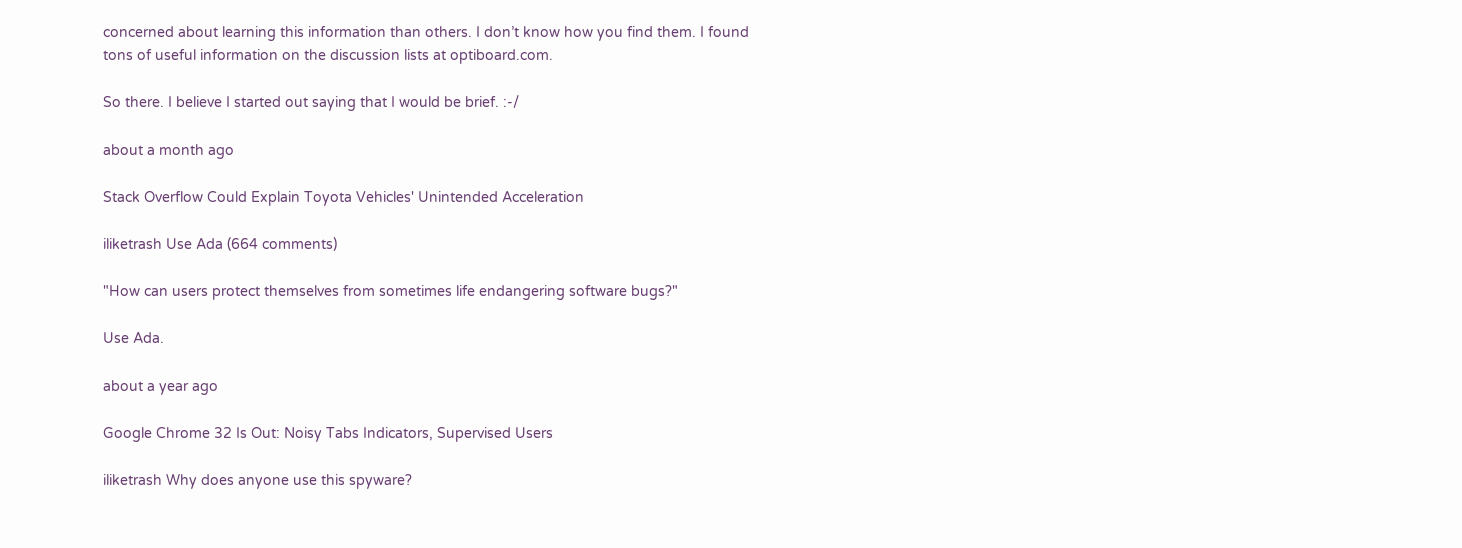concerned about learning this information than others. I don’t know how you find them. I found tons of useful information on the discussion lists at optiboard.com.

So there. I believe I started out saying that I would be brief. :-/

about a month ago

Stack Overflow Could Explain Toyota Vehicles' Unintended Acceleration

iliketrash Use Ada (664 comments)

"How can users protect themselves from sometimes life endangering software bugs?"

Use Ada.

about a year ago

Google Chrome 32 Is Out: Noisy Tabs Indicators, Supervised Users

iliketrash Why does anyone use this spyware?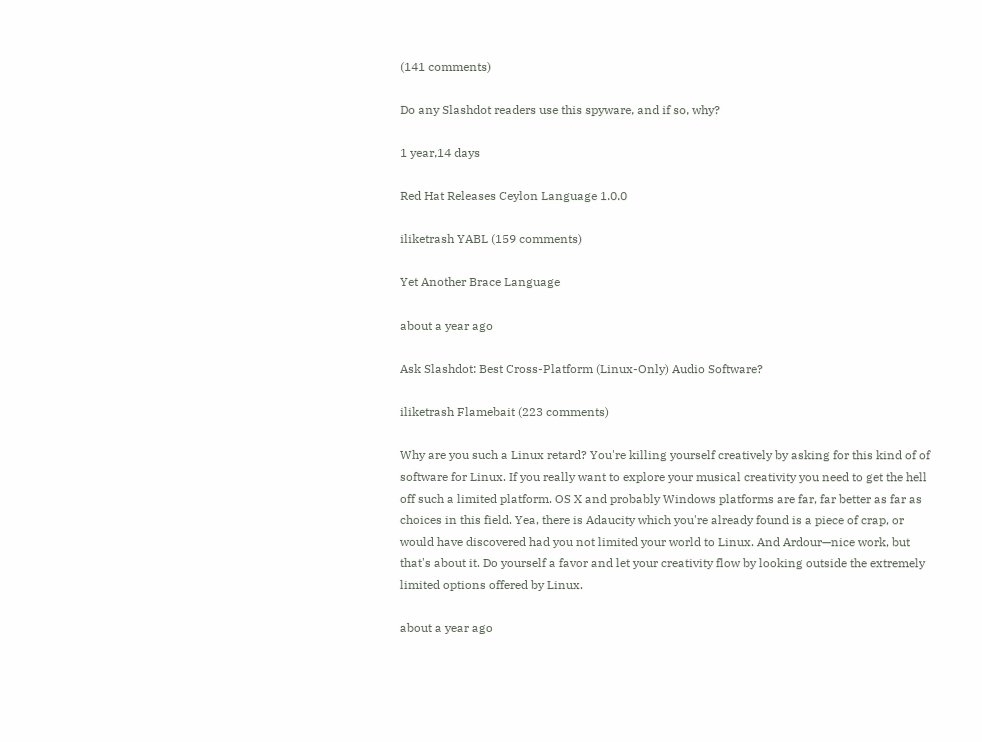(141 comments)

Do any Slashdot readers use this spyware, and if so, why?

1 year,14 days

Red Hat Releases Ceylon Language 1.0.0

iliketrash YABL (159 comments)

Yet Another Brace Language

about a year ago

Ask Slashdot: Best Cross-Platform (Linux-Only) Audio Software?

iliketrash Flamebait (223 comments)

Why are you such a Linux retard? You're killing yourself creatively by asking for this kind of of software for Linux. If you really want to explore your musical creativity you need to get the hell off such a limited platform. OS X and probably Windows platforms are far, far better as far as choices in this field. Yea, there is Adaucity which you're already found is a piece of crap, or would have discovered had you not limited your world to Linux. And Ardour—nice work, but that's about it. Do yourself a favor and let your creativity flow by looking outside the extremely limited options offered by Linux.

about a year ago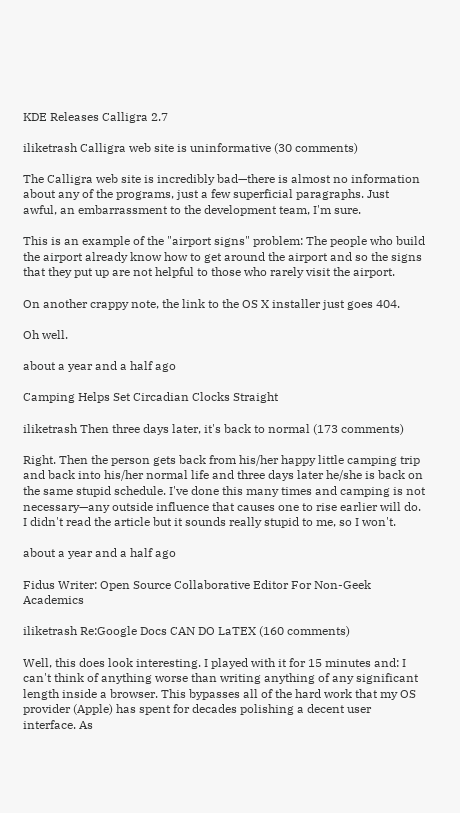KDE Releases Calligra 2.7

iliketrash Calligra web site is uninformative (30 comments)

The Calligra web site is incredibly bad—there is almost no information about any of the programs, just a few superficial paragraphs. Just awful, an embarrassment to the development team, I'm sure.

This is an example of the "airport signs" problem: The people who build the airport already know how to get around the airport and so the signs that they put up are not helpful to those who rarely visit the airport.

On another crappy note, the link to the OS X installer just goes 404.

Oh well.

about a year and a half ago

Camping Helps Set Circadian Clocks Straight

iliketrash Then three days later, it's back to normal (173 comments)

Right. Then the person gets back from his/her happy little camping trip and back into his/her normal life and three days later he/she is back on the same stupid schedule. I've done this many times and camping is not necessary—any outside influence that causes one to rise earlier will do. I didn't read the article but it sounds really stupid to me, so I won't.

about a year and a half ago

Fidus Writer: Open Source Collaborative Editor For Non-Geek Academics

iliketrash Re:Google Docs CAN DO LaTEX (160 comments)

Well, this does look interesting. I played with it for 15 minutes and: I can't think of anything worse than writing anything of any significant length inside a browser. This bypasses all of the hard work that my OS provider (Apple) has spent for decades polishing a decent user interface. As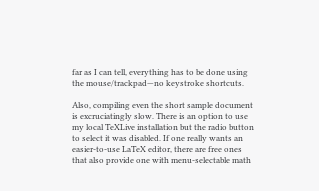far as I can tell, everything has to be done using the mouse/trackpad—no keystroke shortcuts.

Also, compiling even the short sample document is excruciatingly slow. There is an option to use my local TeXLive installation but the radio button to select it was disabled. If one really wants an easier-to-use LaTeX editor, there are free ones that also provide one with menu-selectable math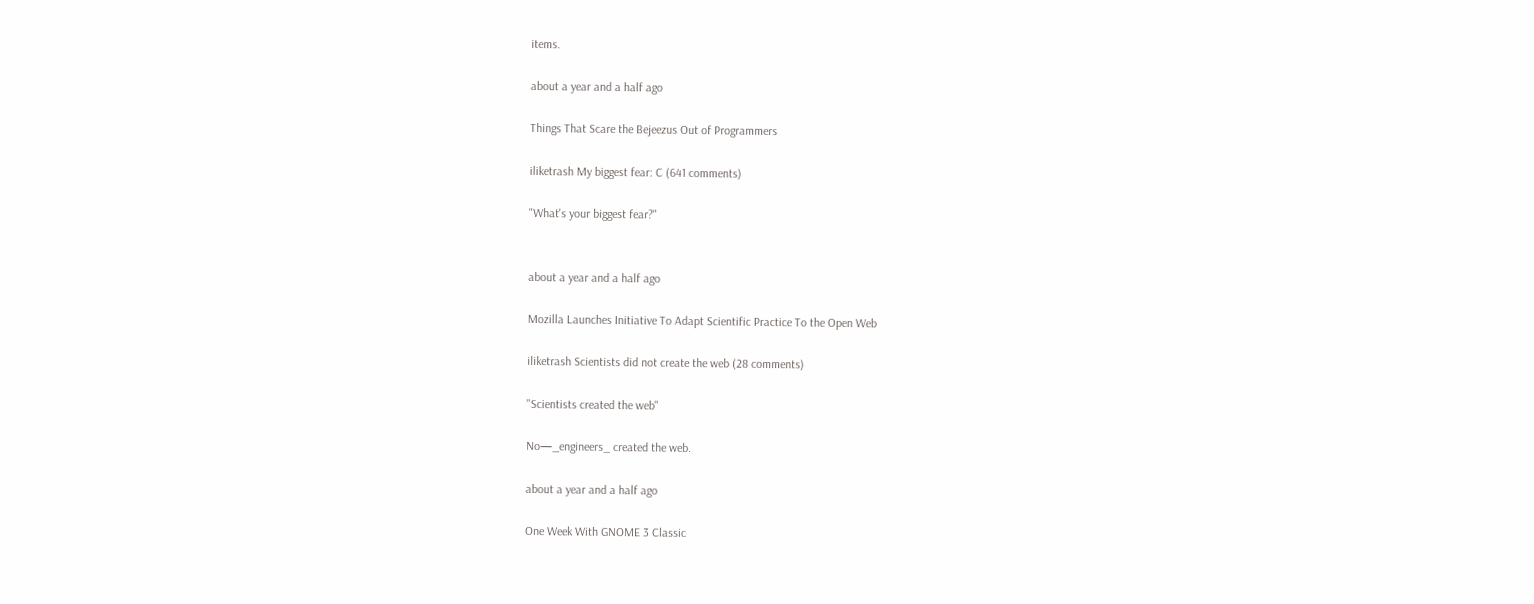items.

about a year and a half ago

Things That Scare the Bejeezus Out of Programmers

iliketrash My biggest fear: C (641 comments)

"What's your biggest fear?"


about a year and a half ago

Mozilla Launches Initiative To Adapt Scientific Practice To the Open Web

iliketrash Scientists did not create the web (28 comments)

"Scientists created the web"

No—_engineers_ created the web.

about a year and a half ago

One Week With GNOME 3 Classic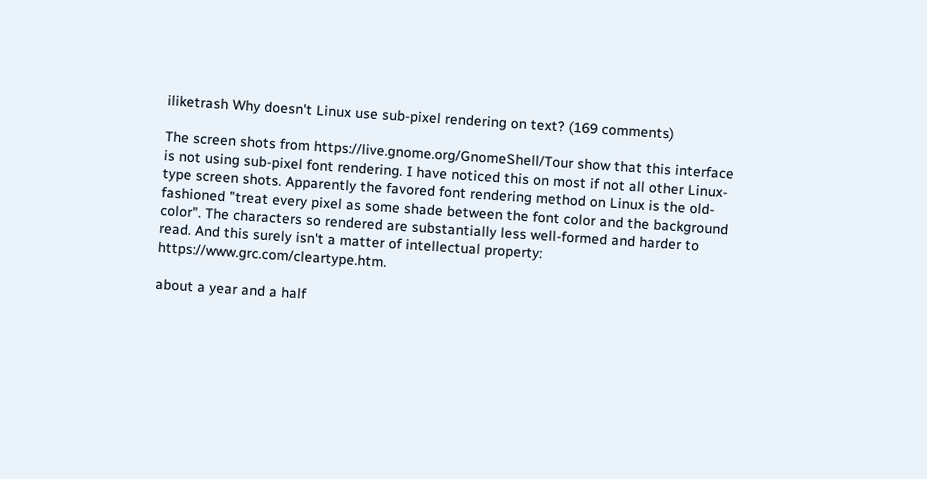iliketrash Why doesn't Linux use sub-pixel rendering on text? (169 comments)

The screen shots from https://live.gnome.org/GnomeShell/Tour show that this interface is not using sub-pixel font rendering. I have noticed this on most if not all other Linux-type screen shots. Apparently the favored font rendering method on Linux is the old-fashioned "treat every pixel as some shade between the font color and the background color". The characters so rendered are substantially less well-formed and harder to read. And this surely isn't a matter of intellectual property: https://www.grc.com/cleartype.htm.

about a year and a half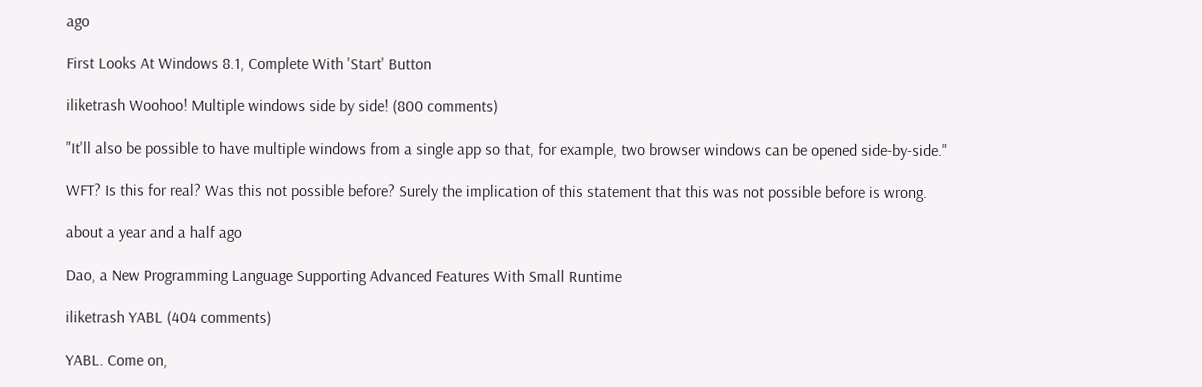ago

First Looks At Windows 8.1, Complete With 'Start' Button

iliketrash Woohoo! Multiple windows side by side! (800 comments)

"It'll also be possible to have multiple windows from a single app so that, for example, two browser windows can be opened side-by-side."

WFT? Is this for real? Was this not possible before? Surely the implication of this statement that this was not possible before is wrong.

about a year and a half ago

Dao, a New Programming Language Supporting Advanced Features With Small Runtime

iliketrash YABL (404 comments)

YABL. Come on,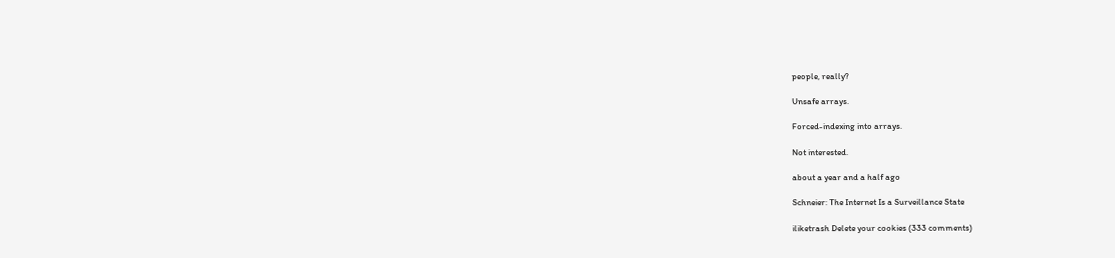people, really?

Unsafe arrays.

Forced-indexing into arrays.

Not interested.

about a year and a half ago

Schneier: The Internet Is a Surveillance State

iliketrash Delete your cookies (333 comments)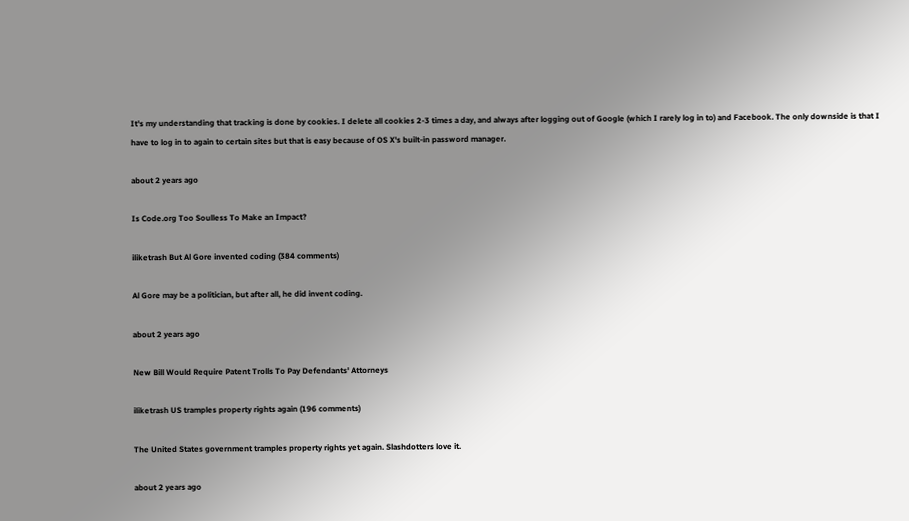It's my understanding that tracking is done by cookies. I delete all cookies 2-3 times a day, and always after logging out of Google (which I rarely log in to) and Facebook. The only downside is that I have to log in to again to certain sites but that is easy because of OS X's built-in password manager.

about 2 years ago

Is Code.org Too Soulless To Make an Impact?

iliketrash But Al Gore invented coding (384 comments)

Al Gore may be a politician, but after all, he did invent coding.

about 2 years ago

New Bill Would Require Patent Trolls To Pay Defendants' Attorneys

iliketrash US tramples property rights again (196 comments)

The United States government tramples property rights yet again. Slashdotters love it.

about 2 years ago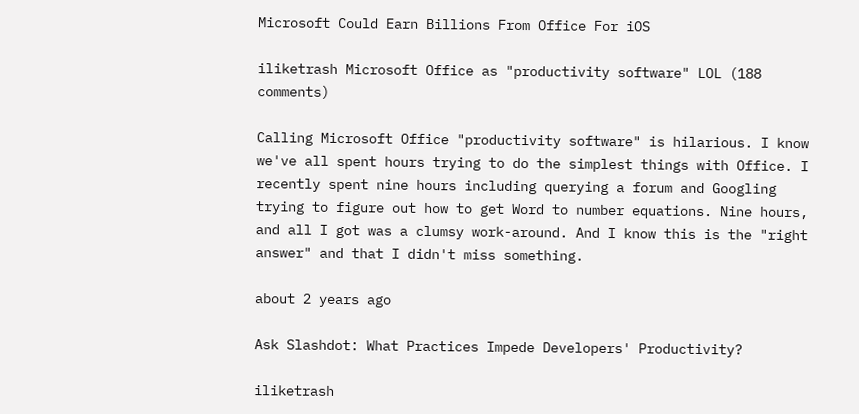Microsoft Could Earn Billions From Office For iOS

iliketrash Microsoft Office as "productivity software" LOL (188 comments)

Calling Microsoft Office "productivity software" is hilarious. I know we've all spent hours trying to do the simplest things with Office. I recently spent nine hours including querying a forum and Googling trying to figure out how to get Word to number equations. Nine hours, and all I got was a clumsy work-around. And I know this is the "right answer" and that I didn't miss something.

about 2 years ago

Ask Slashdot: What Practices Impede Developers' Productivity?

iliketrash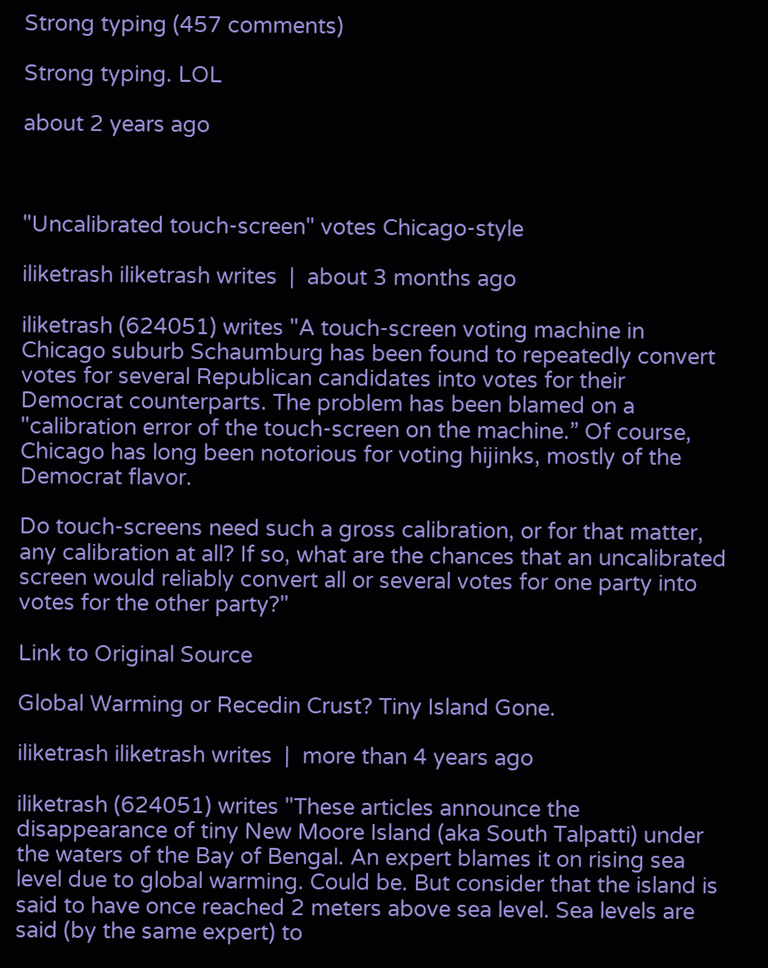Strong typing (457 comments)

Strong typing. LOL

about 2 years ago



"Uncalibrated touch-screen" votes Chicago-style

iliketrash iliketrash writes  |  about 3 months ago

iliketrash (624051) writes "A touch-screen voting machine in Chicago suburb Schaumburg has been found to repeatedly convert votes for several Republican candidates into votes for their Democrat counterparts. The problem has been blamed on a "calibration error of the touch-screen on the machine.” Of course, Chicago has long been notorious for voting hijinks, mostly of the Democrat flavor.

Do touch-screens need such a gross calibration, or for that matter, any calibration at all? If so, what are the chances that an uncalibrated screen would reliably convert all or several votes for one party into votes for the other party?"

Link to Original Source

Global Warming or Recedin Crust? Tiny Island Gone.

iliketrash iliketrash writes  |  more than 4 years ago

iliketrash (624051) writes "These articles announce the disappearance of tiny New Moore Island (aka South Talpatti) under the waters of the Bay of Bengal. An expert blames it on rising sea level due to global warming. Could be. But consider that the island is said to have once reached 2 meters above sea level. Sea levels are said (by the same expert) to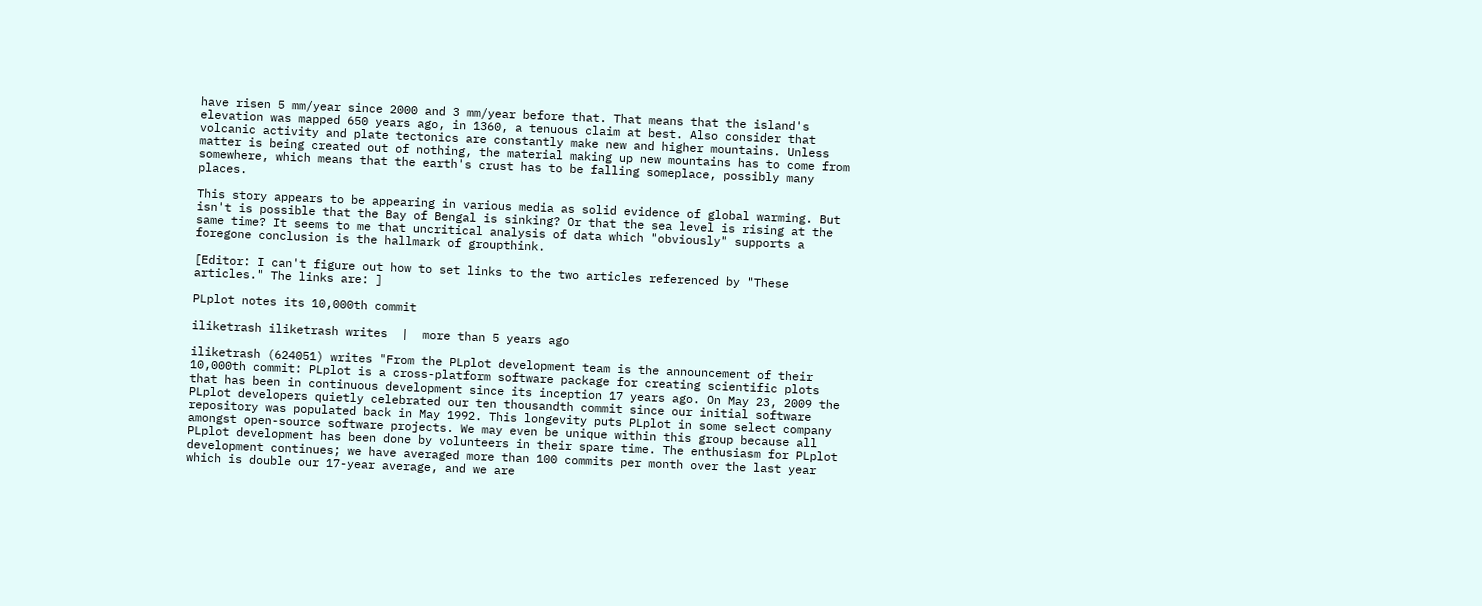have risen 5 mm/year since 2000 and 3 mm/year before that. That means that the island's elevation was mapped 650 years ago, in 1360, a tenuous claim at best. Also consider that volcanic activity and plate tectonics are constantly make new and higher mountains. Unless matter is being created out of nothing, the material making up new mountains has to come from somewhere, which means that the earth's crust has to be falling someplace, possibly many places.

This story appears to be appearing in various media as solid evidence of global warming. But isn't is possible that the Bay of Bengal is sinking? Or that the sea level is rising at the same time? It seems to me that uncritical analysis of data which "obviously" supports a foregone conclusion is the hallmark of groupthink.

[Editor: I can't figure out how to set links to the two articles referenced by "These articles." The links are: ]

PLplot notes its 10,000th commit

iliketrash iliketrash writes  |  more than 5 years ago

iliketrash (624051) writes "From the PLplot development team is the announcement of their 10,000th commit: PLplot is a cross-platform software package for creating scientific plots that has been in continuous development since its inception 17 years ago. On May 23, 2009 the PLplot developers quietly celebrated our ten thousandth commit since our initial software repository was populated back in May 1992. This longevity puts PLplot in some select company amongst open-source software projects. We may even be unique within this group because all PLplot development has been done by volunteers in their spare time. The enthusiasm for PLplot development continues; we have averaged more than 100 commits per month over the last year which is double our 17-year average, and we are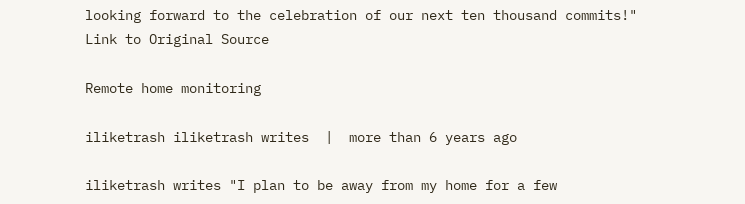looking forward to the celebration of our next ten thousand commits!"
Link to Original Source

Remote home monitoring

iliketrash iliketrash writes  |  more than 6 years ago

iliketrash writes "I plan to be away from my home for a few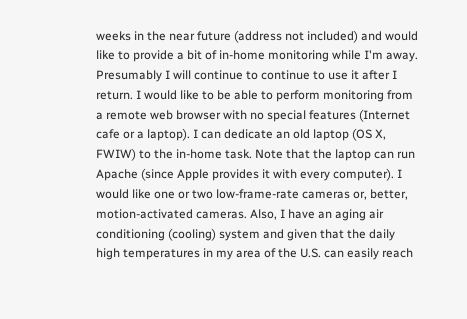weeks in the near future (address not included) and would like to provide a bit of in-home monitoring while I'm away. Presumably I will continue to continue to use it after I return. I would like to be able to perform monitoring from a remote web browser with no special features (Internet cafe or a laptop). I can dedicate an old laptop (OS X, FWIW) to the in-home task. Note that the laptop can run Apache (since Apple provides it with every computer). I would like one or two low-frame-rate cameras or, better, motion-activated cameras. Also, I have an aging air conditioning (cooling) system and given that the daily high temperatures in my area of the U.S. can easily reach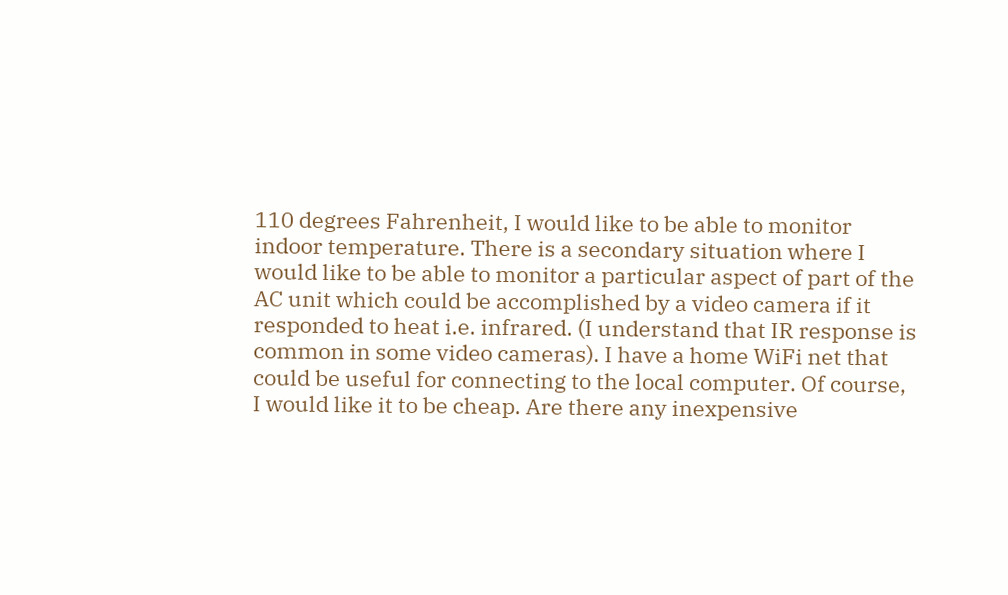110 degrees Fahrenheit, I would like to be able to monitor indoor temperature. There is a secondary situation where I would like to be able to monitor a particular aspect of part of the AC unit which could be accomplished by a video camera if it responded to heat i.e. infrared. (I understand that IR response is common in some video cameras). I have a home WiFi net that could be useful for connecting to the local computer. Of course, I would like it to be cheap. Are there any inexpensive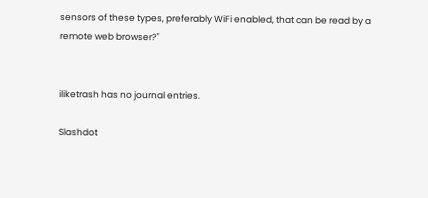sensors of these types, preferably WiFi enabled, that can be read by a remote web browser?"


iliketrash has no journal entries.

Slashdot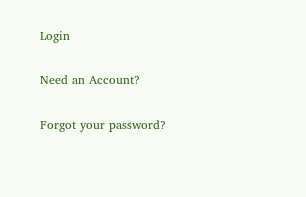Login

Need an Account?

Forgot your password?